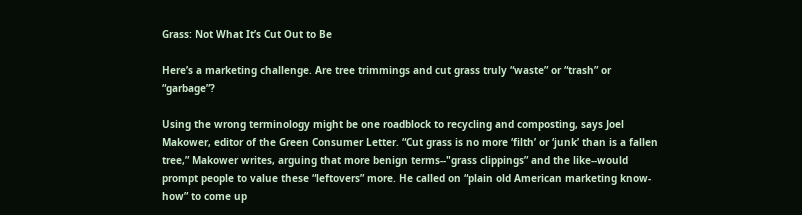Grass: Not What It’s Cut Out to Be

Here’s a marketing challenge. Are tree trimmings and cut grass truly “waste” or “trash” or “garbage”?

Using the wrong terminology might be one roadblock to recycling and composting, says Joel Makower, editor of the Green Consumer Letter. “Cut grass is no more ‘filth’ or ‘junk’ than is a fallen tree,” Makower writes, arguing that more benign terms--"grass clippings” and the like--would prompt people to value these “leftovers” more. He called on “plain old American marketing know-how” to come up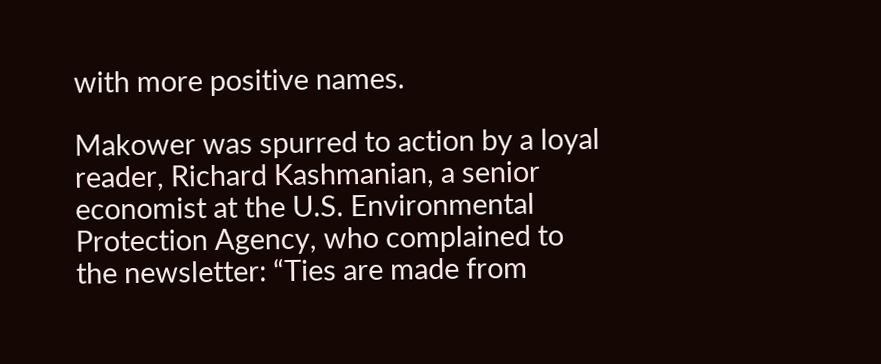with more positive names.

Makower was spurred to action by a loyal reader, Richard Kashmanian, a senior economist at the U.S. Environmental Protection Agency, who complained to the newsletter: “Ties are made from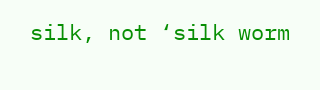silk, not ‘silk worm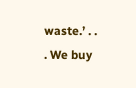waste.’ . . . We buy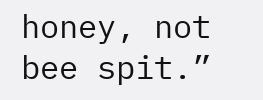honey, not bee spit.”